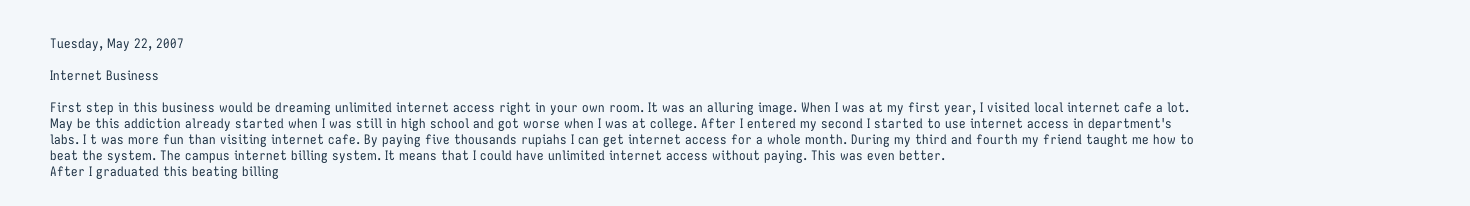Tuesday, May 22, 2007

Internet Business

First step in this business would be dreaming unlimited internet access right in your own room. It was an alluring image. When I was at my first year, I visited local internet cafe a lot. May be this addiction already started when I was still in high school and got worse when I was at college. After I entered my second I started to use internet access in department's labs. I t was more fun than visiting internet cafe. By paying five thousands rupiahs I can get internet access for a whole month. During my third and fourth my friend taught me how to beat the system. The campus internet billing system. It means that I could have unlimited internet access without paying. This was even better.
After I graduated this beating billing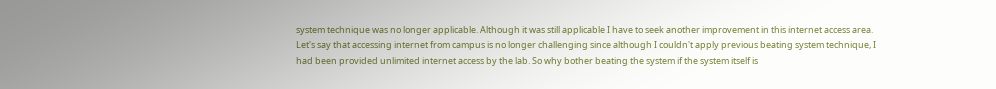system technique was no longer applicable. Although it was still applicable I have to seek another improvement in this internet access area. Let's say that accessing internet from campus is no longer challenging since although I couldn't apply previous beating system technique, I had been provided unlimited internet access by the lab. So why bother beating the system if the system itself is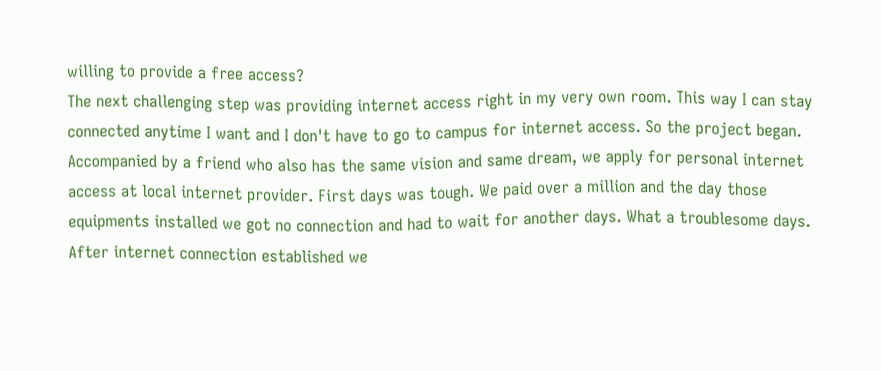willing to provide a free access?
The next challenging step was providing internet access right in my very own room. This way I can stay connected anytime I want and I don't have to go to campus for internet access. So the project began. Accompanied by a friend who also has the same vision and same dream, we apply for personal internet access at local internet provider. First days was tough. We paid over a million and the day those equipments installed we got no connection and had to wait for another days. What a troublesome days.
After internet connection established we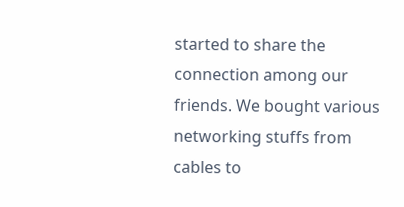started to share the connection among our friends. We bought various networking stuffs from cables to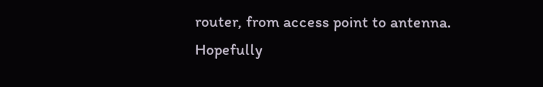router, from access point to antenna. Hopefully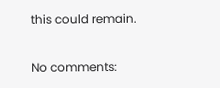this could remain.

No comments: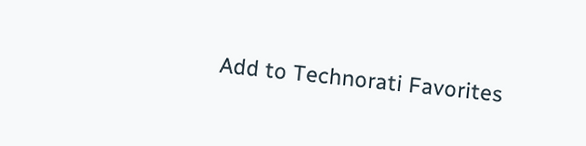Add to Technorati Favorites